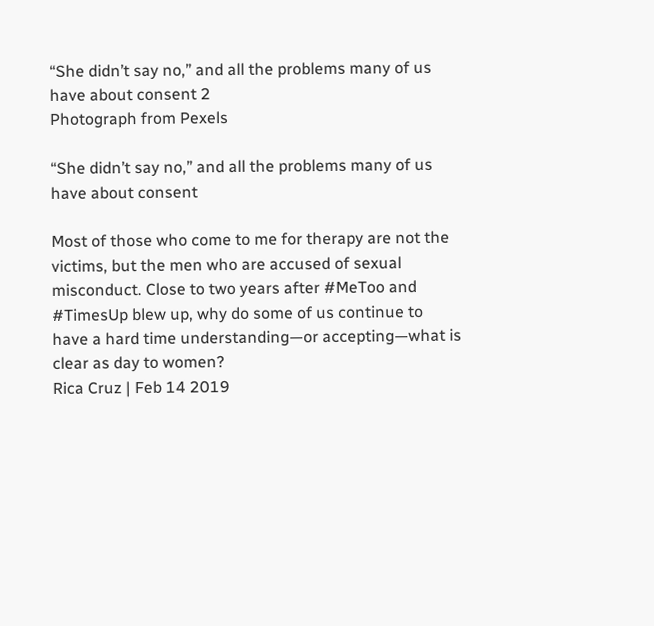“She didn’t say no,” and all the problems many of us have about consent 2
Photograph from Pexels

“She didn’t say no,” and all the problems many of us have about consent

Most of those who come to me for therapy are not the victims, but the men who are accused of sexual misconduct. Close to two years after #MeToo and #TimesUp blew up, why do some of us continue to have a hard time understanding—or accepting—what is clear as day to women?
Rica Cruz | Feb 14 2019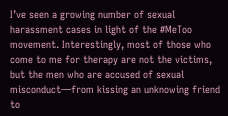I’ve seen a growing number of sexual harassment cases in light of the #MeToo movement. Interestingly, most of those who come to me for therapy are not the victims, but the men who are accused of sexual misconduct—from kissing an unknowing friend to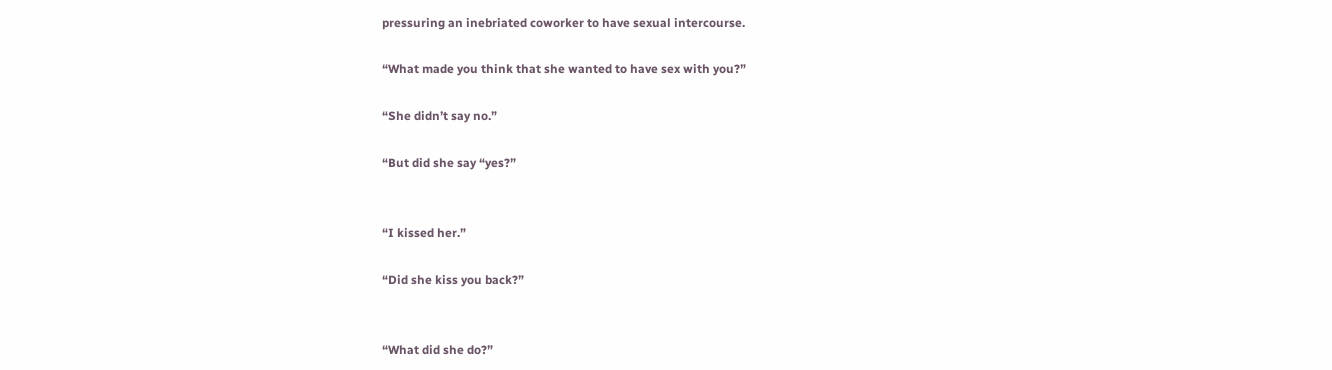pressuring an inebriated coworker to have sexual intercourse.

“What made you think that she wanted to have sex with you?”

“She didn’t say no.”

“But did she say “yes?”


“I kissed her.”

“Did she kiss you back?”


“What did she do?”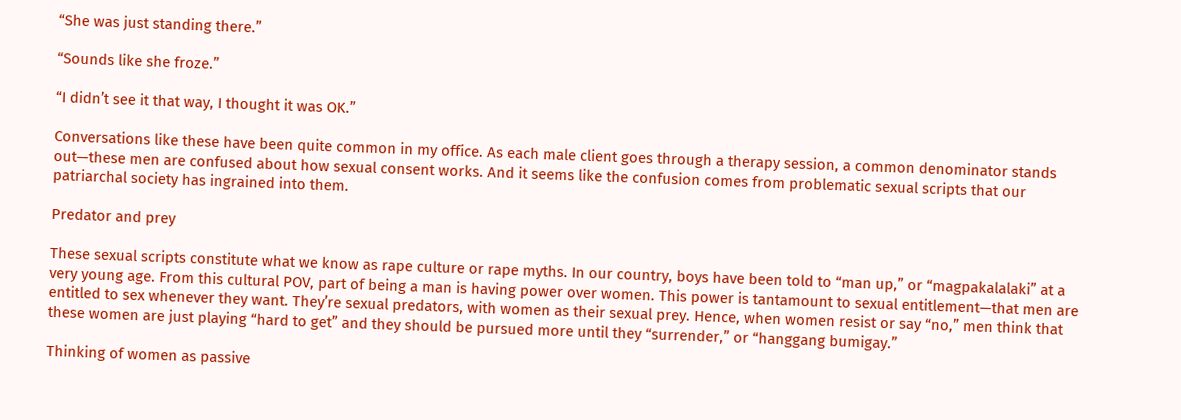“She was just standing there.”

“Sounds like she froze.”

“I didn’t see it that way, I thought it was OK.”

Conversations like these have been quite common in my office. As each male client goes through a therapy session, a common denominator stands out—these men are confused about how sexual consent works. And it seems like the confusion comes from problematic sexual scripts that our patriarchal society has ingrained into them.

Predator and prey

These sexual scripts constitute what we know as rape culture or rape myths. In our country, boys have been told to “man up,” or “magpakalalaki” at a very young age. From this cultural POV, part of being a man is having power over women. This power is tantamount to sexual entitlement—that men are entitled to sex whenever they want. They’re sexual predators, with women as their sexual prey. Hence, when women resist or say “no,” men think that these women are just playing “hard to get” and they should be pursued more until they “surrender,” or “hanggang bumigay.”

Thinking of women as passive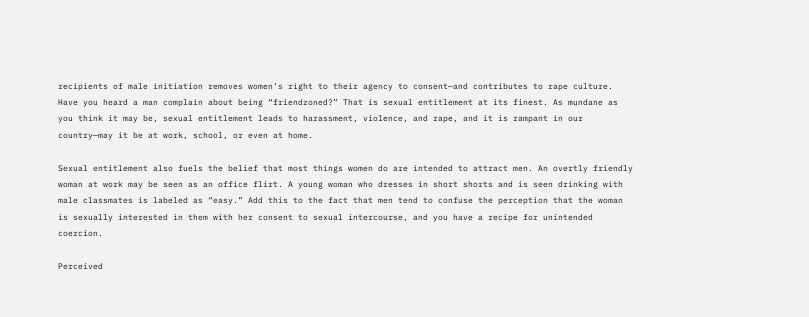recipients of male initiation removes women’s right to their agency to consent—and contributes to rape culture. Have you heard a man complain about being “friendzoned?” That is sexual entitlement at its finest. As mundane as you think it may be, sexual entitlement leads to harassment, violence, and rape, and it is rampant in our country—may it be at work, school, or even at home.

Sexual entitlement also fuels the belief that most things women do are intended to attract men. An overtly friendly woman at work may be seen as an office flirt. A young woman who dresses in short shorts and is seen drinking with male classmates is labeled as “easy.” Add this to the fact that men tend to confuse the perception that the woman is sexually interested in them with her consent to sexual intercourse, and you have a recipe for unintended coercion.

Perceived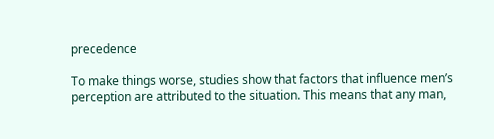precedence

To make things worse, studies show that factors that influence men’s perception are attributed to the situation. This means that any man,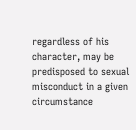regardless of his character, may be predisposed to sexual misconduct in a given circumstance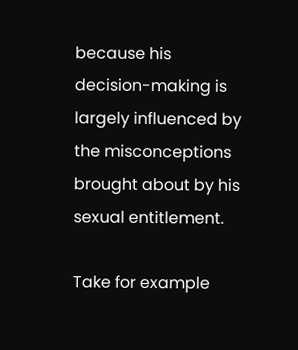because his decision-making is largely influenced by the misconceptions brought about by his sexual entitlement.

Take for example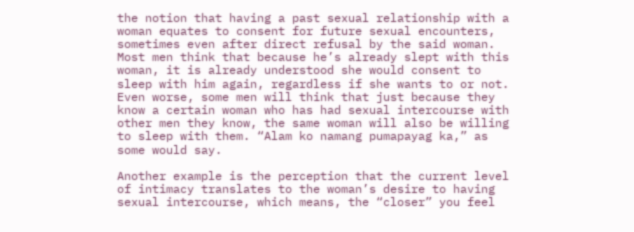the notion that having a past sexual relationship with a woman equates to consent for future sexual encounters, sometimes even after direct refusal by the said woman. Most men think that because he’s already slept with this woman, it is already understood she would consent to sleep with him again, regardless if she wants to or not. Even worse, some men will think that just because they know a certain woman who has had sexual intercourse with other men they know, the same woman will also be willing to sleep with them. “Alam ko namang pumapayag ka,” as some would say.

Another example is the perception that the current level of intimacy translates to the woman’s desire to having sexual intercourse, which means, the “closer” you feel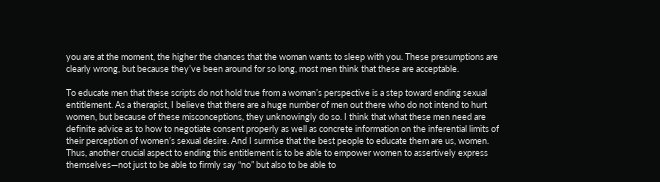you are at the moment, the higher the chances that the woman wants to sleep with you. These presumptions are clearly wrong, but because they’ve been around for so long, most men think that these are acceptable.

To educate men that these scripts do not hold true from a woman’s perspective is a step toward ending sexual entitlement. As a therapist, I believe that there are a huge number of men out there who do not intend to hurt women, but because of these misconceptions, they unknowingly do so. I think that what these men need are definite advice as to how to negotiate consent properly as well as concrete information on the inferential limits of their perception of women’s sexual desire. And I surmise that the best people to educate them are us, women. Thus, another crucial aspect to ending this entitlement is to be able to empower women to assertively express themselves—not just to be able to firmly say “no” but also to be able to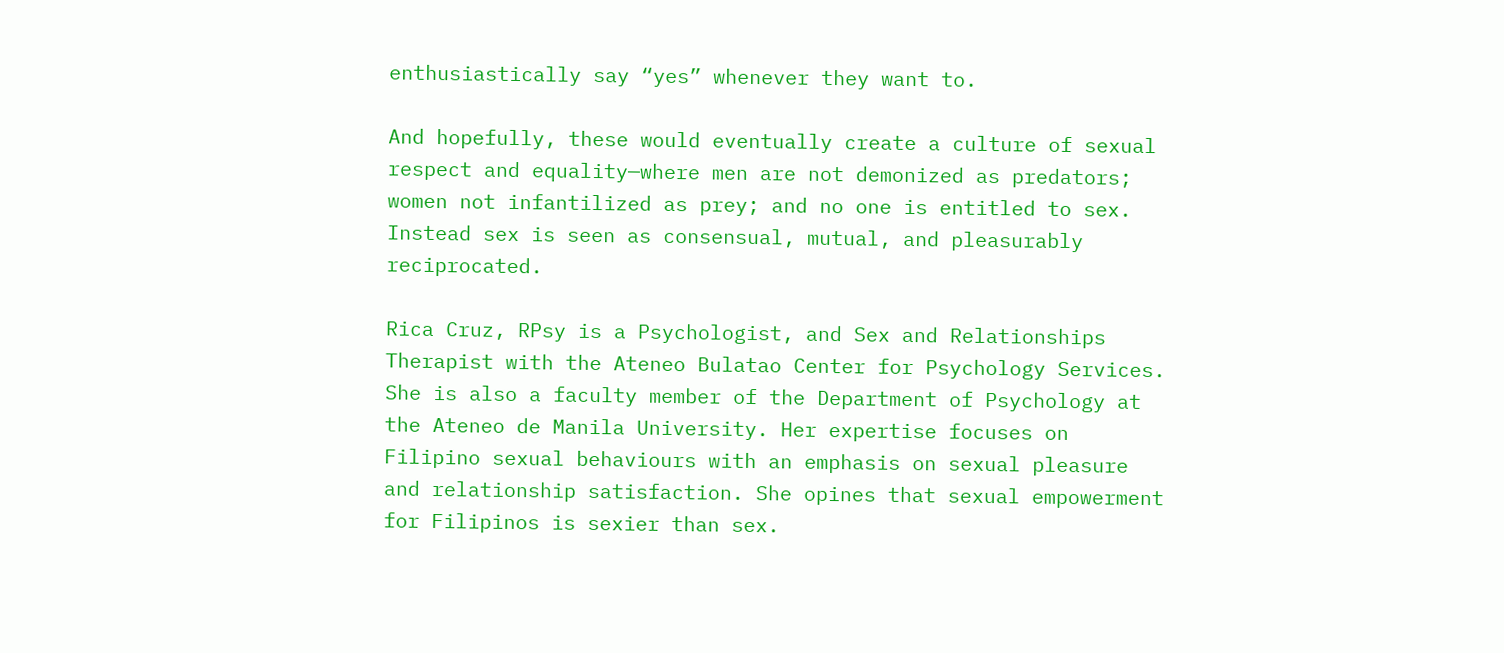enthusiastically say “yes” whenever they want to.

And hopefully, these would eventually create a culture of sexual respect and equality—where men are not demonized as predators; women not infantilized as prey; and no one is entitled to sex. Instead sex is seen as consensual, mutual, and pleasurably reciprocated.

Rica Cruz, RPsy is a Psychologist, and Sex and Relationships Therapist with the Ateneo Bulatao Center for Psychology Services. She is also a faculty member of the Department of Psychology at the Ateneo de Manila University. Her expertise focuses on Filipino sexual behaviours with an emphasis on sexual pleasure and relationship satisfaction. She opines that sexual empowerment for Filipinos is sexier than sex.